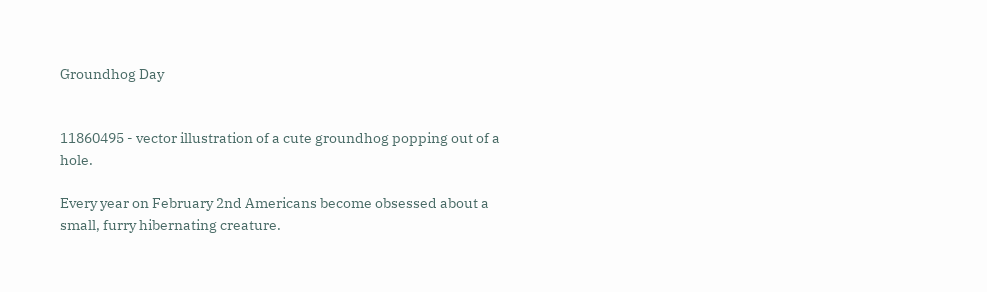Groundhog Day


11860495 - vector illustration of a cute groundhog popping out of a hole.

Every year on February 2nd Americans become obsessed about a small, furry hibernating creature.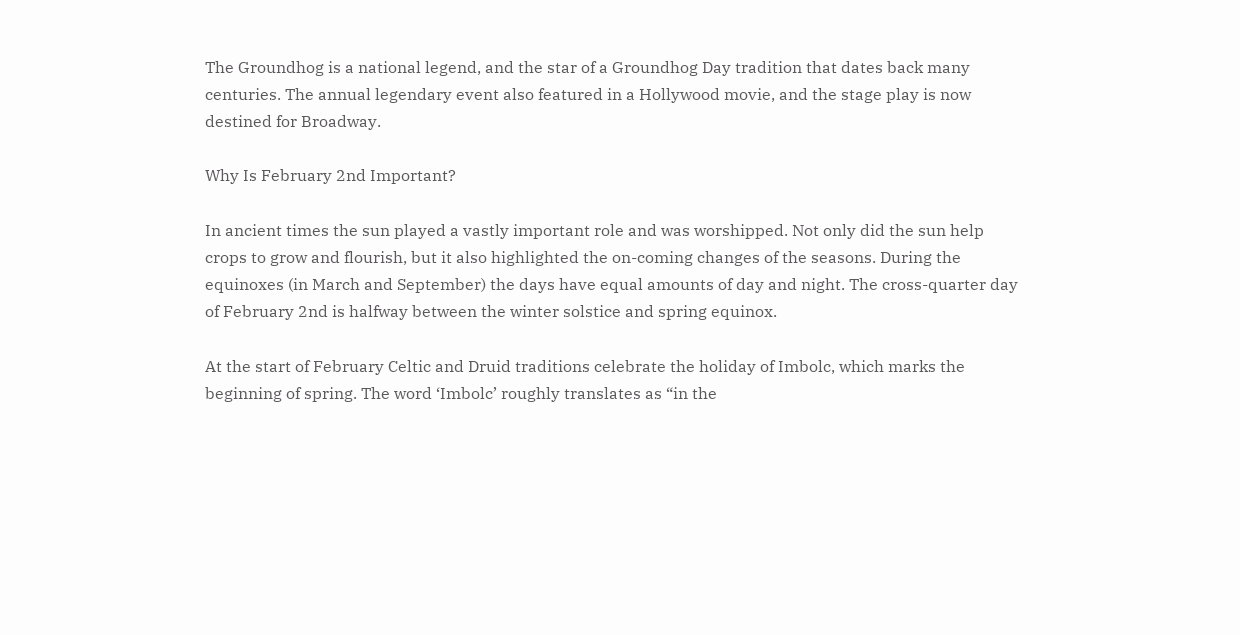The Groundhog is a national legend, and the star of a Groundhog Day tradition that dates back many centuries. The annual legendary event also featured in a Hollywood movie, and the stage play is now destined for Broadway.

Why Is February 2nd Important?

In ancient times the sun played a vastly important role and was worshipped. Not only did the sun help crops to grow and flourish, but it also highlighted the on-coming changes of the seasons. During the equinoxes (in March and September) the days have equal amounts of day and night. The cross-quarter day of February 2nd is halfway between the winter solstice and spring equinox.

At the start of February Celtic and Druid traditions celebrate the holiday of Imbolc, which marks the beginning of spring. The word ‘Imbolc’ roughly translates as “in the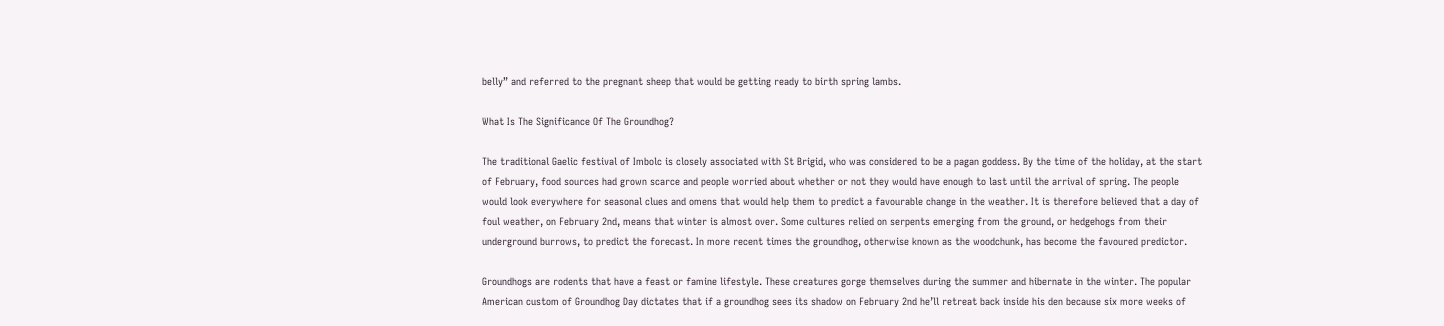belly” and referred to the pregnant sheep that would be getting ready to birth spring lambs.

What Is The Significance Of The Groundhog?

The traditional Gaelic festival of Imbolc is closely associated with St Brigid, who was considered to be a pagan goddess. By the time of the holiday, at the start of February, food sources had grown scarce and people worried about whether or not they would have enough to last until the arrival of spring. The people would look everywhere for seasonal clues and omens that would help them to predict a favourable change in the weather. It is therefore believed that a day of foul weather, on February 2nd, means that winter is almost over. Some cultures relied on serpents emerging from the ground, or hedgehogs from their underground burrows, to predict the forecast. In more recent times the groundhog, otherwise known as the woodchunk, has become the favoured predictor.

Groundhogs are rodents that have a feast or famine lifestyle. These creatures gorge themselves during the summer and hibernate in the winter. The popular American custom of Groundhog Day dictates that if a groundhog sees its shadow on February 2nd he’ll retreat back inside his den because six more weeks of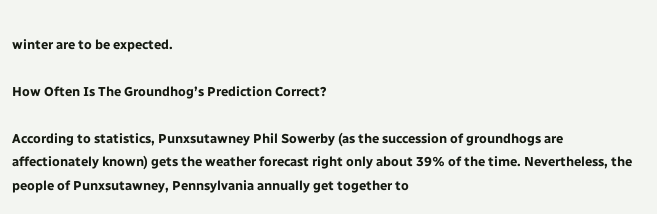winter are to be expected.

How Often Is The Groundhog’s Prediction Correct?

According to statistics, Punxsutawney Phil Sowerby (as the succession of groundhogs are affectionately known) gets the weather forecast right only about 39% of the time. Nevertheless, the people of Punxsutawney, Pennsylvania annually get together to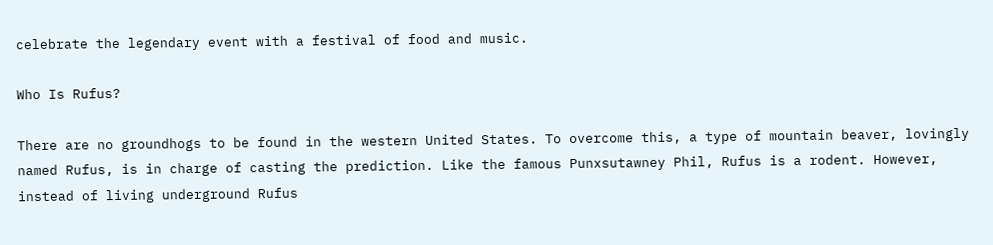celebrate the legendary event with a festival of food and music.

Who Is Rufus?

There are no groundhogs to be found in the western United States. To overcome this, a type of mountain beaver, lovingly named Rufus, is in charge of casting the prediction. Like the famous Punxsutawney Phil, Rufus is a rodent. However, instead of living underground Rufus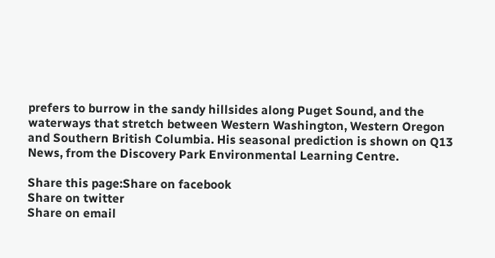prefers to burrow in the sandy hillsides along Puget Sound, and the waterways that stretch between Western Washington, Western Oregon and Southern British Columbia. His seasonal prediction is shown on Q13 News, from the Discovery Park Environmental Learning Centre.

Share this page:Share on facebook
Share on twitter
Share on email